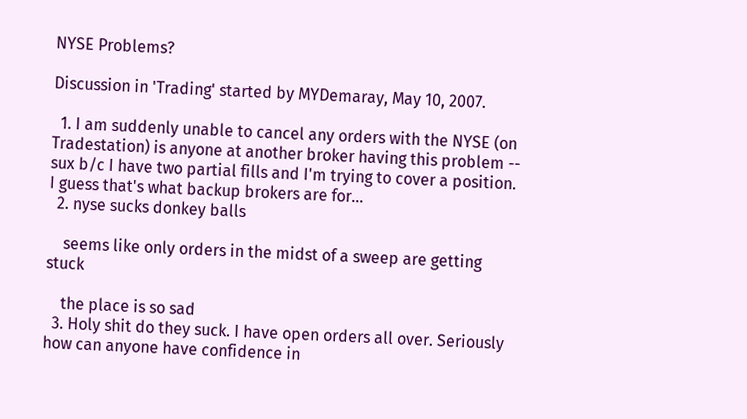NYSE Problems?

Discussion in 'Trading' started by MYDemaray, May 10, 2007.

  1. I am suddenly unable to cancel any orders with the NYSE (on Tradestation) is anyone at another broker having this problem -- sux b/c I have two partial fills and I'm trying to cover a position. I guess that's what backup brokers are for...
  2. nyse sucks donkey balls

    seems like only orders in the midst of a sweep are getting stuck

    the place is so sad
  3. Holy shit do they suck. I have open orders all over. Seriously how can anyone have confidence in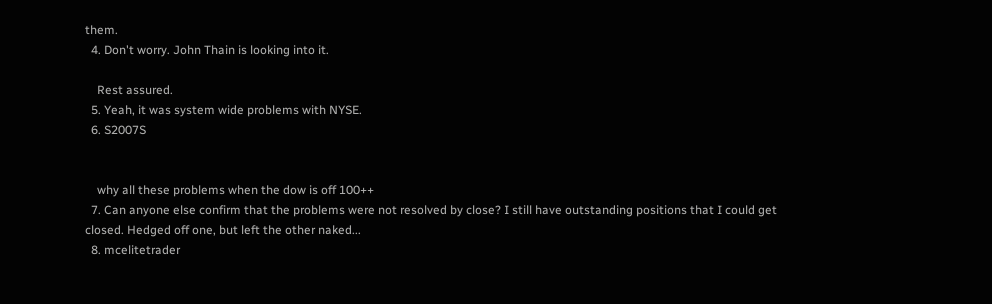them.
  4. Don't worry. John Thain is looking into it.

    Rest assured.
  5. Yeah, it was system wide problems with NYSE.
  6. S2007S


    why all these problems when the dow is off 100++
  7. Can anyone else confirm that the problems were not resolved by close? I still have outstanding positions that I could get closed. Hedged off one, but left the other naked...
  8. mcelitetrader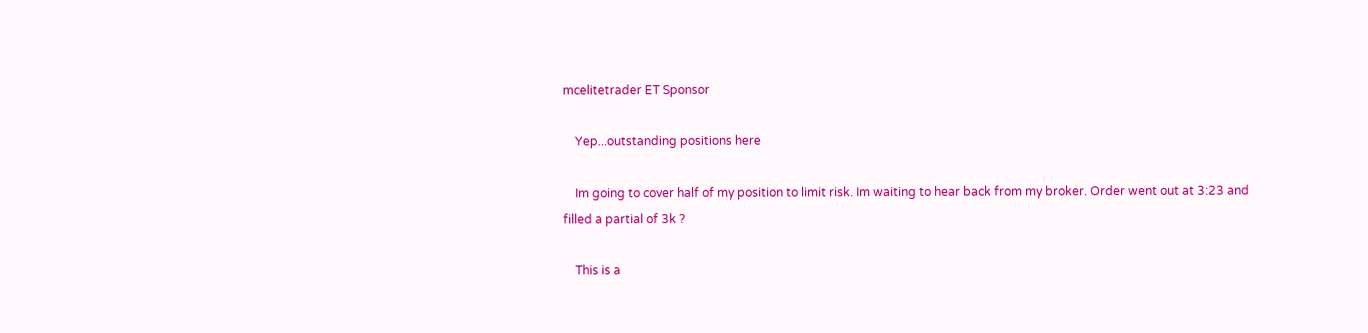mcelitetrader ET Sponsor

    Yep...outstanding positions here

    Im going to cover half of my position to limit risk. Im waiting to hear back from my broker. Order went out at 3:23 and filled a partial of 3k ?

    This is a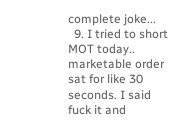complete joke...
  9. I tried to short MOT today.. marketable order sat for like 30 seconds. I said fuck it and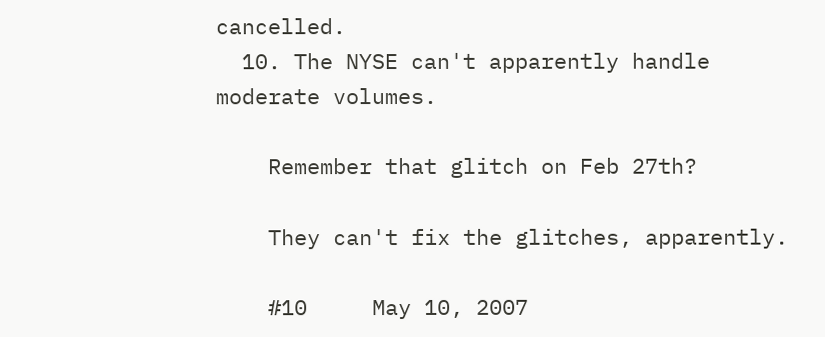cancelled.
  10. The NYSE can't apparently handle moderate volumes.

    Remember that glitch on Feb 27th?

    They can't fix the glitches, apparently.

    #10     May 10, 2007